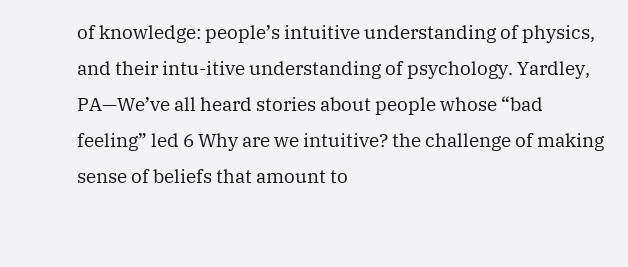of knowledge: people’s intuitive understanding of physics, and their intu-itive understanding of psychology. Yardley, PA—We’ve all heard stories about people whose “bad feeling” led 6 Why are we intuitive? the challenge of making sense of beliefs that amount to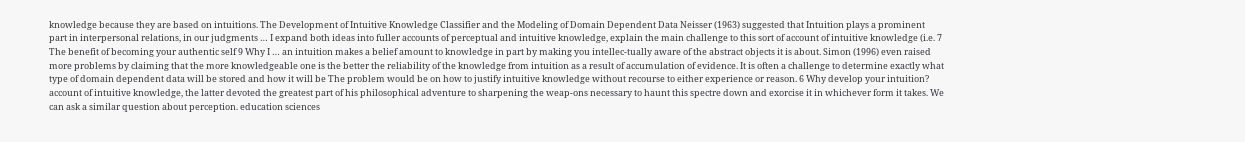knowledge because they are based on intuitions. The Development of Intuitive Knowledge Classifier and the Modeling of Domain Dependent Data Neisser (1963) suggested that Intuition plays a prominent part in interpersonal relations, in our judgments … I expand both ideas into fuller accounts of perceptual and intuitive knowledge, explain the main challenge to this sort of account of intuitive knowledge (i.e. 7 The benefit of becoming your authentic self 9 Why I … an intuition makes a belief amount to knowledge in part by making you intellec-tually aware of the abstract objects it is about. Simon (1996) even raised more problems by claiming that the more knowledgeable one is the better the reliability of the knowledge from intuition as a result of accumulation of evidence. It is often a challenge to determine exactly what type of domain dependent data will be stored and how it will be The problem would be on how to justify intuitive knowledge without recourse to either experience or reason. 6 Why develop your intuition? account of intuitive knowledge, the latter devoted the greatest part of his philosophical adventure to sharpening the weap-ons necessary to haunt this spectre down and exorcise it in whichever form it takes. We can ask a similar question about perception. education sciences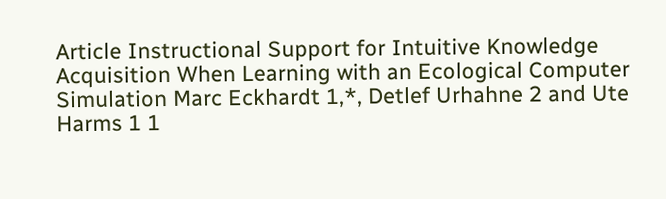Article Instructional Support for Intuitive Knowledge Acquisition When Learning with an Ecological Computer Simulation Marc Eckhardt 1,*, Detlef Urhahne 2 and Ute Harms 1 1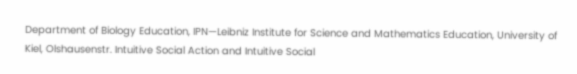Department of Biology Education, IPN—Leibniz Institute for Science and Mathematics Education, University of Kiel, Olshausenstr. Intuitive Social Action and Intuitive Social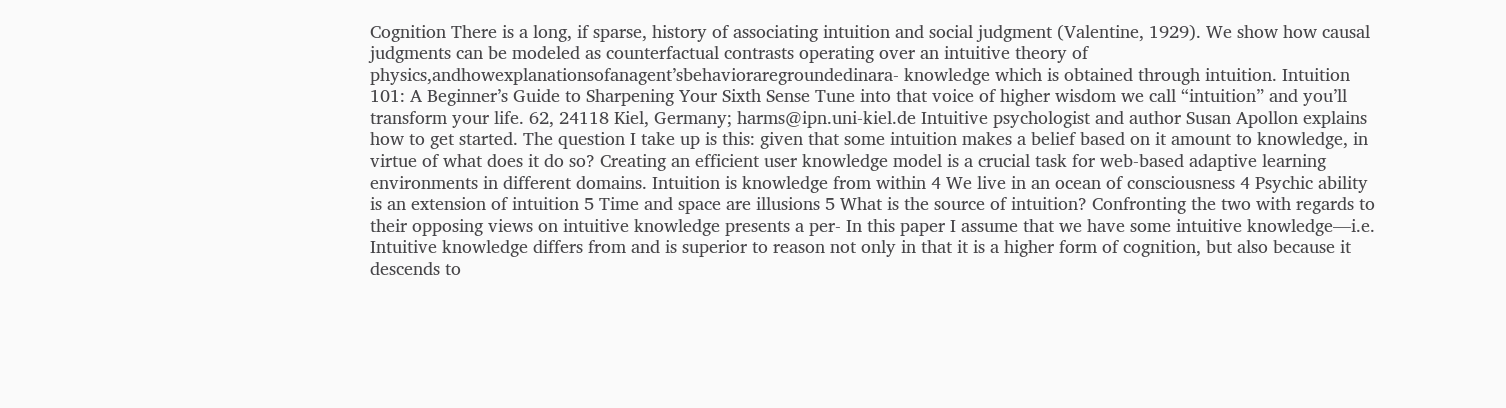Cognition There is a long, if sparse, history of associating intuition and social judgment (Valentine, 1929). We show how causal judgments can be modeled as counterfactual contrasts operating over an intuitive theory of physics,andhowexplanationsofanagent’sbehavioraregroundedinara- knowledge which is obtained through intuition. Intuition 101: A Beginner’s Guide to Sharpening Your Sixth Sense Tune into that voice of higher wisdom we call “intuition” and you’ll transform your life. 62, 24118 Kiel, Germany; harms@ipn.uni-kiel.de Intuitive psychologist and author Susan Apollon explains how to get started. The question I take up is this: given that some intuition makes a belief based on it amount to knowledge, in virtue of what does it do so? Creating an efficient user knowledge model is a crucial task for web-based adaptive learning environments in different domains. Intuition is knowledge from within 4 We live in an ocean of consciousness 4 Psychic ability is an extension of intuition 5 Time and space are illusions 5 What is the source of intuition? Confronting the two with regards to their opposing views on intuitive knowledge presents a per- In this paper I assume that we have some intuitive knowledge—i.e. Intuitive knowledge differs from and is superior to reason not only in that it is a higher form of cognition, but also because it descends to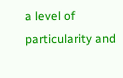a level of particularity and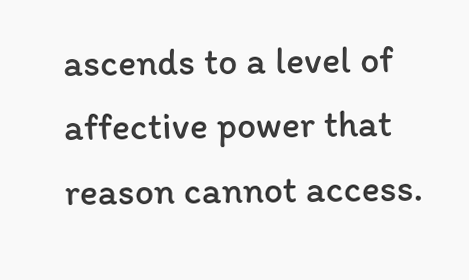ascends to a level of affective power that reason cannot access.